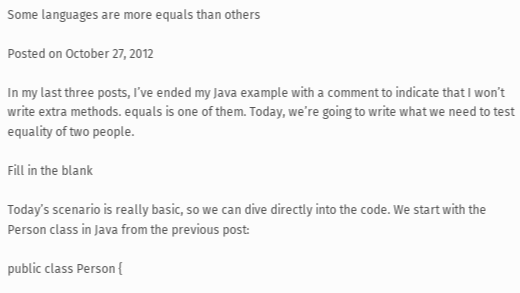Some languages are more equals than others

Posted on October 27, 2012

In my last three posts, I’ve ended my Java example with a comment to indicate that I won’t write extra methods. equals is one of them. Today, we’re going to write what we need to test equality of two people.

Fill in the blank

Today’s scenario is really basic, so we can dive directly into the code. We start with the Person class in Java from the previous post:

public class Person {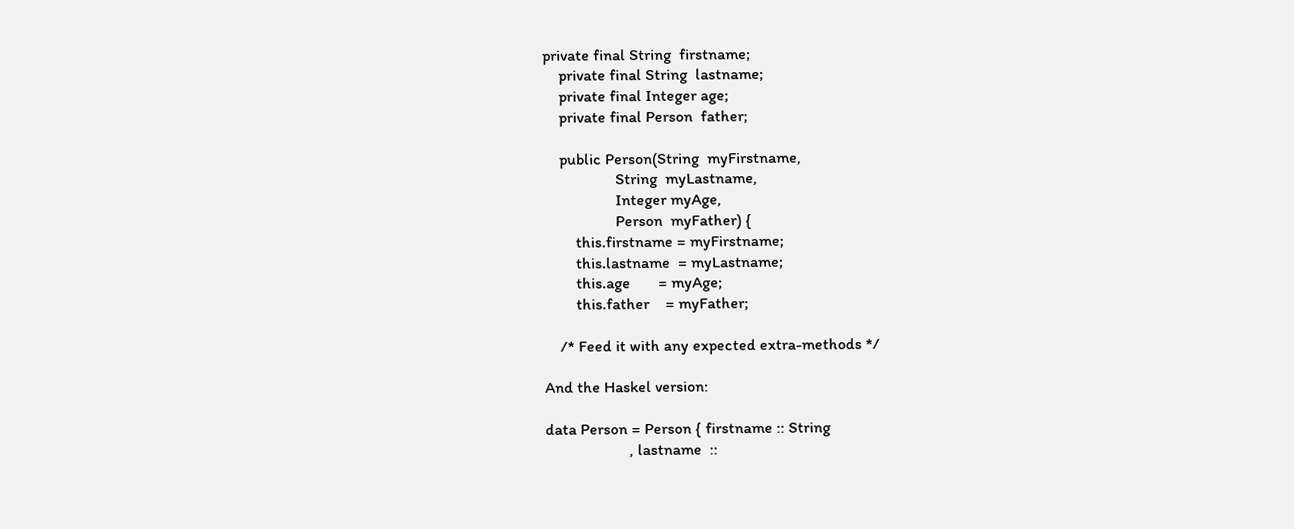private final String  firstname;
    private final String  lastname;
    private final Integer age;
    private final Person  father;

    public Person(String  myFirstname,
                  String  myLastname,
                  Integer myAge,
                  Person  myFather) {
        this.firstname = myFirstname;
        this.lastname  = myLastname;
        this.age       = myAge;
        this.father    = myFather;

    /* Feed it with any expected extra-methods */

And the Haskel version:

data Person = Person { firstname :: String
                     , lastname  ::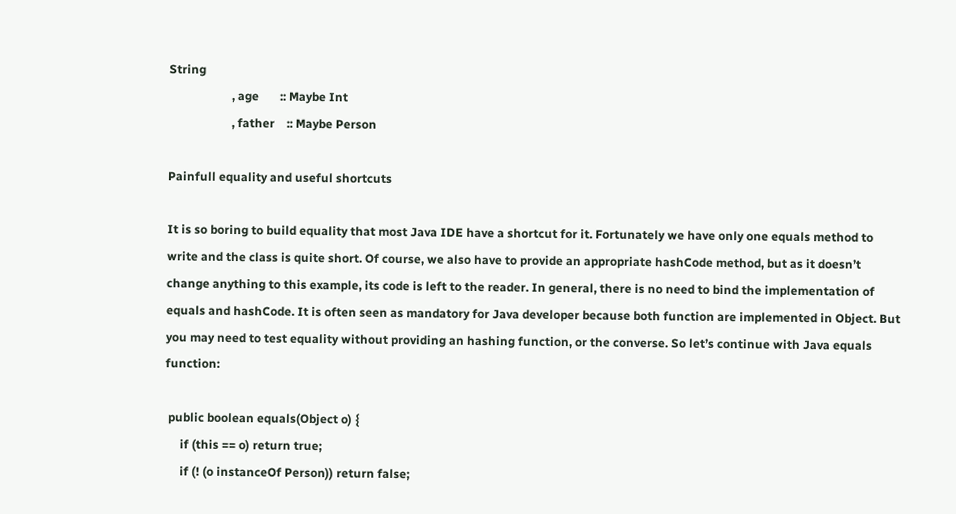String
                     , age       :: Maybe Int
                     , father    :: Maybe Person

Painfull equality and useful shortcuts

It is so boring to build equality that most Java IDE have a shortcut for it. Fortunately we have only one equals method to write and the class is quite short. Of course, we also have to provide an appropriate hashCode method, but as it doesn’t change anything to this example, its code is left to the reader. In general, there is no need to bind the implementation of equals and hashCode. It is often seen as mandatory for Java developer because both function are implemented in Object. But you may need to test equality without providing an hashing function, or the converse. So let’s continue with Java equals function:

 public boolean equals(Object o) {
     if (this == o) return true;
     if (! (o instanceOf Person)) return false;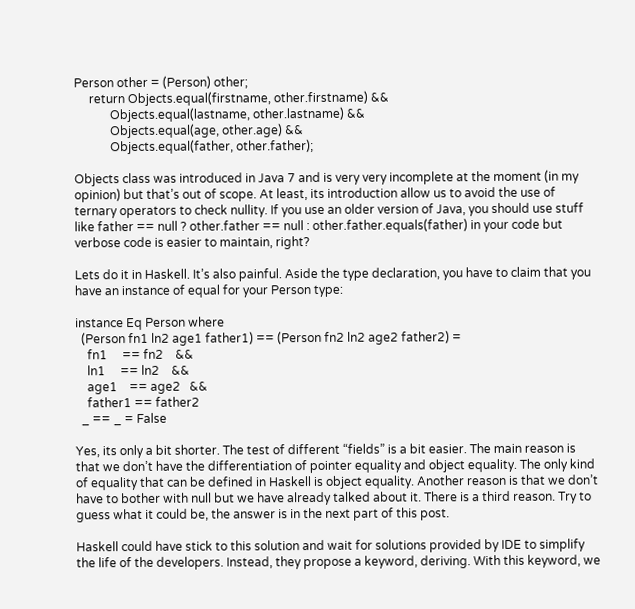Person other = (Person) other;
     return Objects.equal(firstname, other.firstname) &&
            Objects.equal(lastname, other.lastname) &&
            Objects.equal(age, other.age) &&
            Objects.equal(father, other.father);

Objects class was introduced in Java 7 and is very very incomplete at the moment (in my opinion) but that’s out of scope. At least, its introduction allow us to avoid the use of ternary operators to check nullity. If you use an older version of Java, you should use stuff like father == null ? other.father == null : other.father.equals(father) in your code but verbose code is easier to maintain, right?

Lets do it in Haskell. It’s also painful. Aside the type declaration, you have to claim that you have an instance of equal for your Person type:

instance Eq Person where
  (Person fn1 ln2 age1 father1) == (Person fn2 ln2 age2 father2) =
    fn1     == fn2    &&
    ln1     == ln2    &&
    age1    == age2   &&
    father1 == father2
  _ == _ = False

Yes, its only a bit shorter. The test of different “fields” is a bit easier. The main reason is that we don’t have the differentiation of pointer equality and object equality. The only kind of equality that can be defined in Haskell is object equality. Another reason is that we don’t have to bother with null but we have already talked about it. There is a third reason. Try to guess what it could be, the answer is in the next part of this post.

Haskell could have stick to this solution and wait for solutions provided by IDE to simplify the life of the developers. Instead, they propose a keyword, deriving. With this keyword, we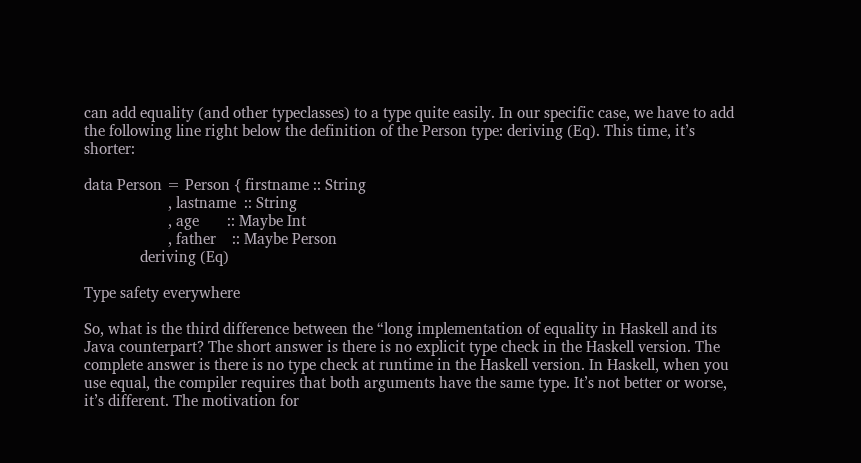can add equality (and other typeclasses) to a type quite easily. In our specific case, we have to add the following line right below the definition of the Person type: deriving (Eq). This time, it’s shorter:

data Person = Person { firstname :: String
                     , lastname  :: String
                     , age       :: Maybe Int
                     , father    :: Maybe Person
              deriving (Eq)

Type safety everywhere

So, what is the third difference between the “long implementation of equality in Haskell and its Java counterpart? The short answer is there is no explicit type check in the Haskell version. The complete answer is there is no type check at runtime in the Haskell version. In Haskell, when you use equal, the compiler requires that both arguments have the same type. It’s not better or worse, it’s different. The motivation for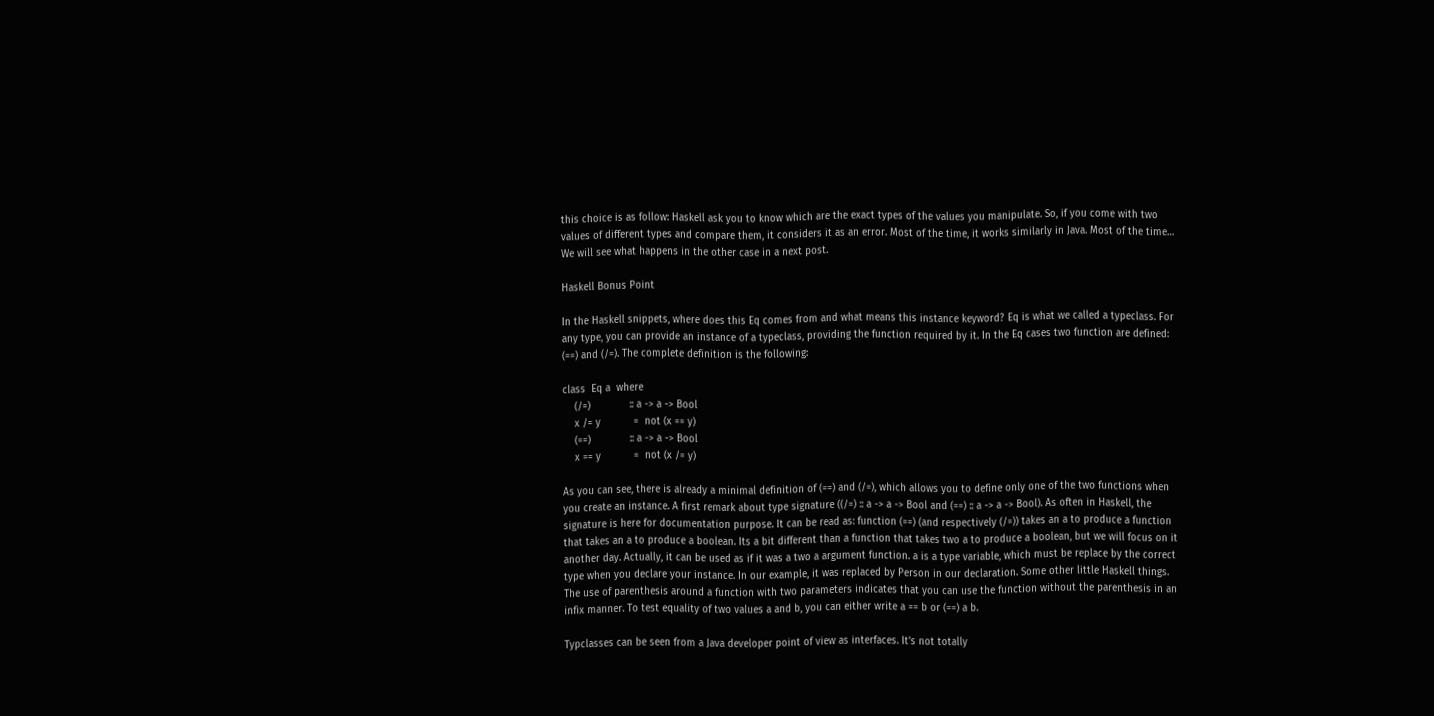this choice is as follow: Haskell ask you to know which are the exact types of the values you manipulate. So, if you come with two values of different types and compare them, it considers it as an error. Most of the time, it works similarly in Java. Most of the time… We will see what happens in the other case in a next post.

Haskell Bonus Point

In the Haskell snippets, where does this Eq comes from and what means this instance keyword? Eq is what we called a typeclass. For any type, you can provide an instance of a typeclass, providing the function required by it. In the Eq cases two function are defined: (==) and (/=). The complete definition is the following:

class  Eq a  where
    (/=)             :: a -> a -> Bool
    x /= y           =  not (x == y)
    (==)             :: a -> a -> Bool
    x == y           =  not (x /= y)

As you can see, there is already a minimal definition of (==) and (/=), which allows you to define only one of the two functions when you create an instance. A first remark about type signature ((/=) :: a -> a -> Bool and (==) :: a -> a -> Bool). As often in Haskell, the signature is here for documentation purpose. It can be read as: function (==) (and respectively (/=)) takes an a to produce a function that takes an a to produce a boolean. Its a bit different than a function that takes two a to produce a boolean, but we will focus on it another day. Actually, it can be used as if it was a two a argument function. a is a type variable, which must be replace by the correct type when you declare your instance. In our example, it was replaced by Person in our declaration. Some other little Haskell things. The use of parenthesis around a function with two parameters indicates that you can use the function without the parenthesis in an infix manner. To test equality of two values a and b, you can either write a == b or (==) a b.

Typclasses can be seen from a Java developer point of view as interfaces. It’s not totally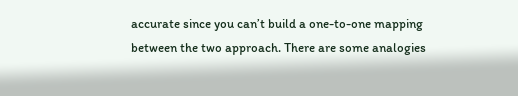accurate since you can’t build a one-to-one mapping between the two approach. There are some analogies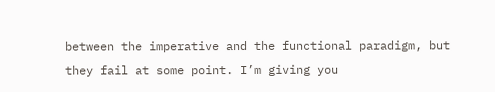between the imperative and the functional paradigm, but they fail at some point. I’m giving you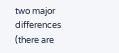two major differences (there are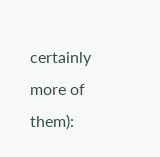certainly more of them):